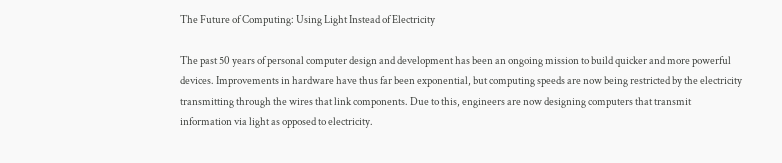The Future of Computing: Using Light Instead of Electricity

The past 50 years of personal computer design and development has been an ongoing mission to build quicker and more powerful devices. Improvements in hardware have thus far been exponential, but computing speeds are now being restricted by the electricity transmitting through the wires that link components. Due to this, engineers are now designing computers that transmit information via light as opposed to electricity.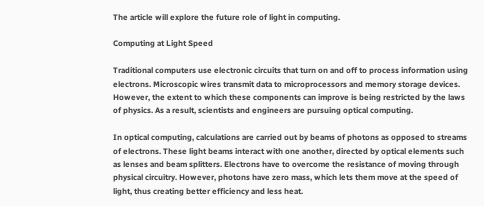The article will explore the future role of light in computing.

Computing at Light Speed

Traditional computers use electronic circuits that turn on and off to process information using electrons. Microscopic wires transmit data to microprocessors and memory storage devices. However, the extent to which these components can improve is being restricted by the laws of physics. As a result, scientists and engineers are pursuing optical computing.

In optical computing, calculations are carried out by beams of photons as opposed to streams of electrons. These light beams interact with one another, directed by optical elements such as lenses and beam splitters. Electrons have to overcome the resistance of moving through physical circuitry. However, photons have zero mass, which lets them move at the speed of light, thus creating better efficiency and less heat.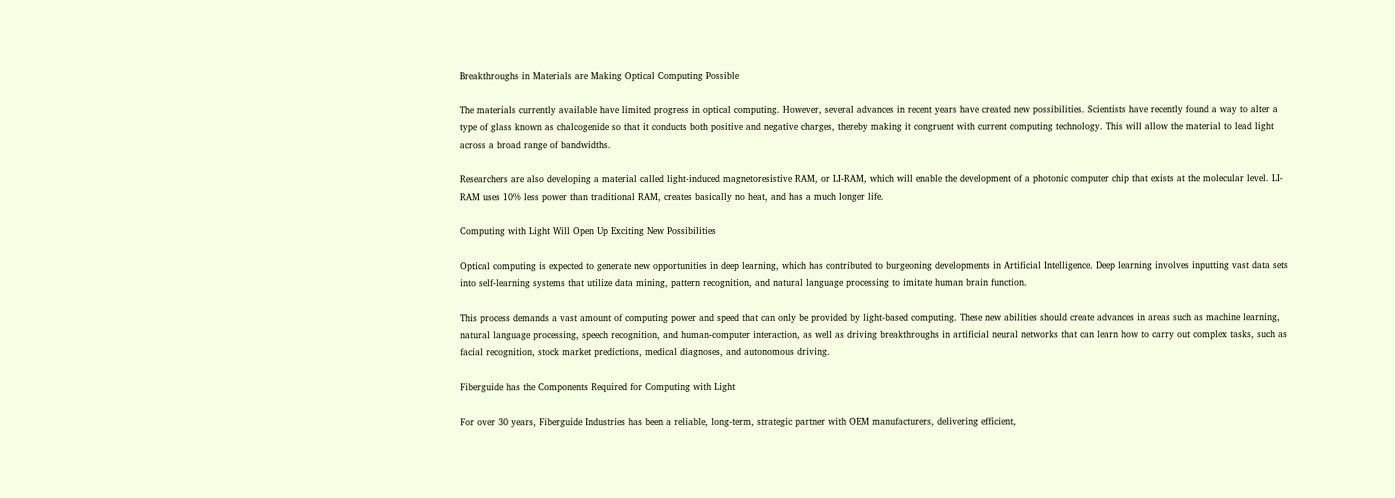Breakthroughs in Materials are Making Optical Computing Possible

The materials currently available have limited progress in optical computing. However, several advances in recent years have created new possibilities. Scientists have recently found a way to alter a type of glass known as chalcogenide so that it conducts both positive and negative charges, thereby making it congruent with current computing technology. This will allow the material to lead light across a broad range of bandwidths.

Researchers are also developing a material called light-induced magnetoresistive RAM, or LI-RAM, which will enable the development of a photonic computer chip that exists at the molecular level. LI-RAM uses 10% less power than traditional RAM, creates basically no heat, and has a much longer life.

Computing with Light Will Open Up Exciting New Possibilities

Optical computing is expected to generate new opportunities in deep learning, which has contributed to burgeoning developments in Artificial Intelligence. Deep learning involves inputting vast data sets into self-learning systems that utilize data mining, pattern recognition, and natural language processing to imitate human brain function.

This process demands a vast amount of computing power and speed that can only be provided by light-based computing. These new abilities should create advances in areas such as machine learning, natural language processing, speech recognition, and human-computer interaction, as well as driving breakthroughs in artificial neural networks that can learn how to carry out complex tasks, such as facial recognition, stock market predictions, medical diagnoses, and autonomous driving.

Fiberguide has the Components Required for Computing with Light

For over 30 years, Fiberguide Industries has been a reliable, long-term, strategic partner with OEM manufacturers, delivering efficient,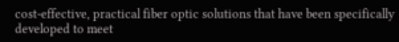cost-effective, practical fiber optic solutions that have been specifically developed to meet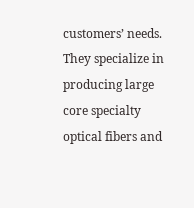customers’ needs. They specialize in producing large core specialty optical fibers and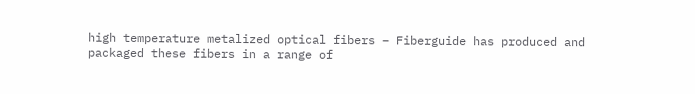high temperature metalized optical fibers – Fiberguide has produced and packaged these fibers in a range of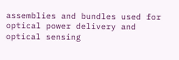assemblies and bundles used for optical power delivery and optical sensing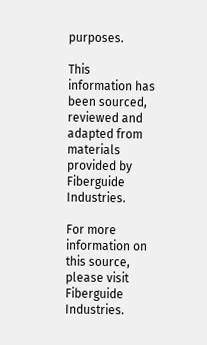purposes.

This information has been sourced, reviewed and adapted from materials provided by Fiberguide Industries.

For more information on this source, please visit Fiberguide Industries.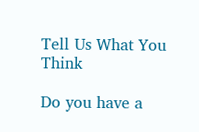Tell Us What You Think

Do you have a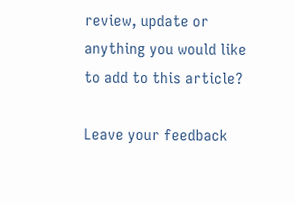review, update or anything you would like to add to this article?

Leave your feedback